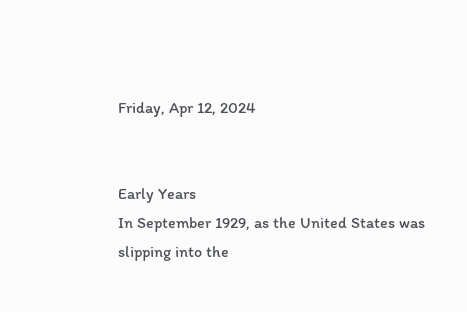Friday, Apr 12, 2024


Early Years
In September 1929, as the United States was slipping into the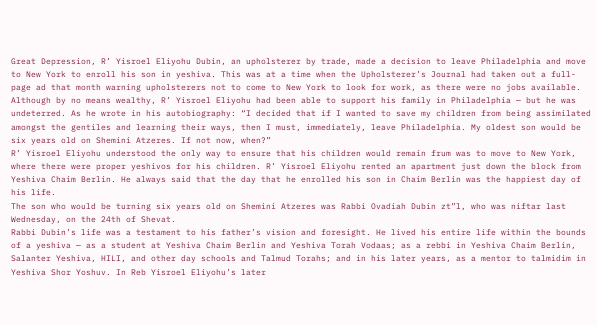Great Depression, R’ Yisroel Eliyohu Dubin, an upholsterer by trade, made a decision to leave Philadelphia and move to New York to enroll his son in yeshiva. This was at a time when the Upholsterer’s Journal had taken out a full-page ad that month warning upholsterers not to come to New York to look for work, as there were no jobs available.
Although by no means wealthy, R’ Yisroel Eliyohu had been able to support his family in Philadelphia — but he was undeterred. As he wrote in his autobiography: “I decided that if I wanted to save my children from being assimilated amongst the gentiles and learning their ways, then I must, immediately, leave Philadelphia. My oldest son would be six years old on Shemini Atzeres. If not now, when?”
R’ Yisroel Eliyohu understood the only way to ensure that his children would remain frum was to move to New York, where there were proper yeshivos for his children. R’ Yisroel Eliyohu rented an apartment just down the block from Yeshiva Chaim Berlin. He always said that the day that he enrolled his son in Chaim Berlin was the happiest day of his life.
The son who would be turning six years old on Shemini Atzeres was Rabbi Ovadiah Dubin zt”l, who was niftar last Wednesday, on the 24th of Shevat.
Rabbi Dubin’s life was a testament to his father’s vision and foresight. He lived his entire life within the bounds of a yeshiva — as a student at Yeshiva Chaim Berlin and Yeshiva Torah Vodaas; as a rebbi in Yeshiva Chaim Berlin, Salanter Yeshiva, HILI, and other day schools and Talmud Torahs; and in his later years, as a mentor to talmidim in Yeshiva Shor Yoshuv. In Reb Yisroel Eliyohu’s later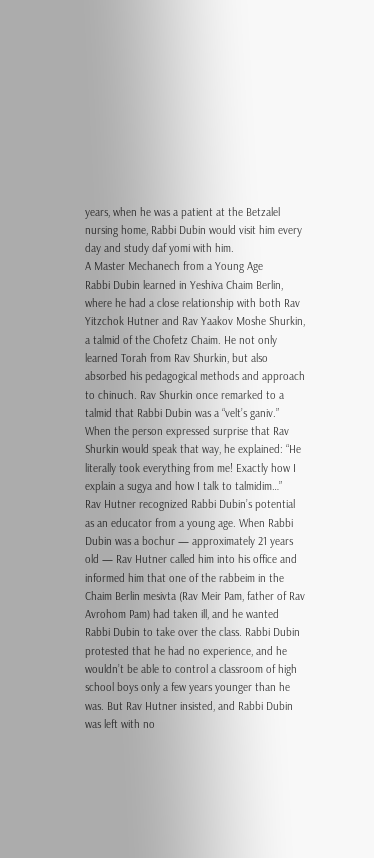years, when he was a patient at the Betzalel nursing home, Rabbi Dubin would visit him every day and study daf yomi with him.
A Master Mechanech from a Young Age
Rabbi Dubin learned in Yeshiva Chaim Berlin, where he had a close relationship with both Rav Yitzchok Hutner and Rav Yaakov Moshe Shurkin, a talmid of the Chofetz Chaim. He not only learned Torah from Rav Shurkin, but also absorbed his pedagogical methods and approach to chinuch. Rav Shurkin once remarked to a talmid that Rabbi Dubin was a “velt’s ganiv.” When the person expressed surprise that Rav Shurkin would speak that way, he explained: “He literally took everything from me! Exactly how I explain a sugya and how I talk to talmidim…”
Rav Hutner recognized Rabbi Dubin’s potential as an educator from a young age. When Rabbi Dubin was a bochur — approximately 21 years old — Rav Hutner called him into his office and informed him that one of the rabbeim in the Chaim Berlin mesivta (Rav Meir Pam, father of Rav Avrohom Pam) had taken ill, and he wanted Rabbi Dubin to take over the class. Rabbi Dubin protested that he had no experience, and he wouldn’t be able to control a classroom of high school boys only a few years younger than he was. But Rav Hutner insisted, and Rabbi Dubin was left with no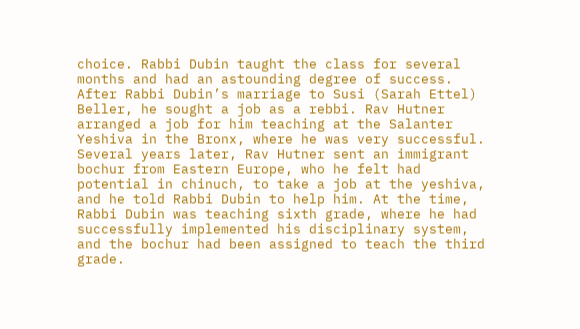choice. Rabbi Dubin taught the class for several months and had an astounding degree of success.
After Rabbi Dubin’s marriage to Susi (Sarah Ettel) Beller, he sought a job as a rebbi. Rav Hutner arranged a job for him teaching at the Salanter Yeshiva in the Bronx, where he was very successful.
Several years later, Rav Hutner sent an immigrant bochur from Eastern Europe, who he felt had potential in chinuch, to take a job at the yeshiva, and he told Rabbi Dubin to help him. At the time, Rabbi Dubin was teaching sixth grade, where he had successfully implemented his disciplinary system, and the bochur had been assigned to teach the third grade.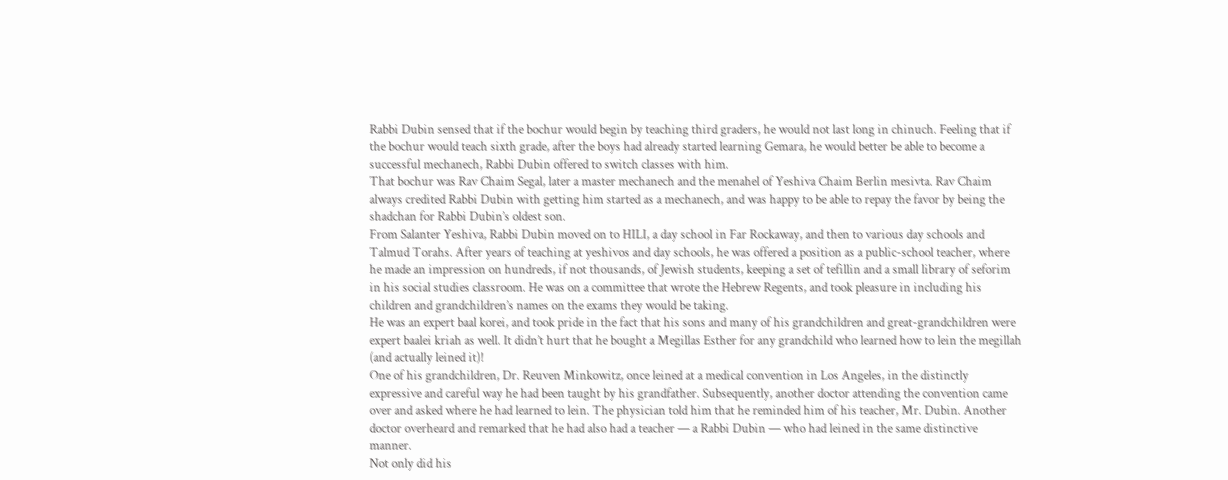Rabbi Dubin sensed that if the bochur would begin by teaching third graders, he would not last long in chinuch. Feeling that if the bochur would teach sixth grade, after the boys had already started learning Gemara, he would better be able to become a successful mechanech, Rabbi Dubin offered to switch classes with him.
That bochur was Rav Chaim Segal, later a master mechanech and the menahel of Yeshiva Chaim Berlin mesivta. Rav Chaim always credited Rabbi Dubin with getting him started as a mechanech, and was happy to be able to repay the favor by being the shadchan for Rabbi Dubin’s oldest son.
From Salanter Yeshiva, Rabbi Dubin moved on to HILI, a day school in Far Rockaway, and then to various day schools and Talmud Torahs. After years of teaching at yeshivos and day schools, he was offered a position as a public-school teacher, where he made an impression on hundreds, if not thousands, of Jewish students, keeping a set of tefillin and a small library of seforim in his social studies classroom. He was on a committee that wrote the Hebrew Regents, and took pleasure in including his children and grandchildren’s names on the exams they would be taking.
He was an expert baal korei, and took pride in the fact that his sons and many of his grandchildren and great-grandchildren were expert baalei kriah as well. It didn’t hurt that he bought a Megillas Esther for any grandchild who learned how to lein the megillah (and actually leined it)!
One of his grandchildren, Dr. Reuven Minkowitz, once leined at a medical convention in Los Angeles, in the distinctly expressive and careful way he had been taught by his grandfather. Subsequently, another doctor attending the convention came over and asked where he had learned to lein. The physician told him that he reminded him of his teacher, Mr. Dubin. Another doctor overheard and remarked that he had also had a teacher — a Rabbi Dubin — who had leined in the same distinctive manner.
Not only did his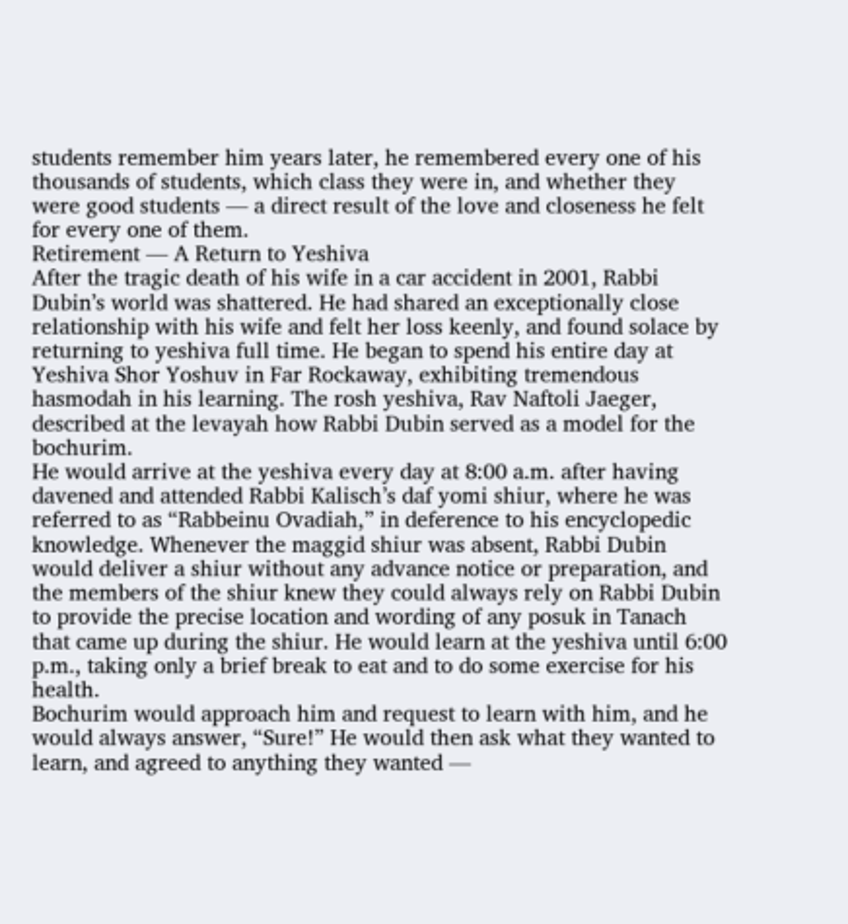students remember him years later, he remembered every one of his thousands of students, which class they were in, and whether they were good students — a direct result of the love and closeness he felt for every one of them.
Retirement — A Return to Yeshiva
After the tragic death of his wife in a car accident in 2001, Rabbi Dubin’s world was shattered. He had shared an exceptionally close relationship with his wife and felt her loss keenly, and found solace by returning to yeshiva full time. He began to spend his entire day at Yeshiva Shor Yoshuv in Far Rockaway, exhibiting tremendous hasmodah in his learning. The rosh yeshiva, Rav Naftoli Jaeger, described at the levayah how Rabbi Dubin served as a model for the bochurim.
He would arrive at the yeshiva every day at 8:00 a.m. after having davened and attended Rabbi Kalisch’s daf yomi shiur, where he was referred to as “Rabbeinu Ovadiah,” in deference to his encyclopedic knowledge. Whenever the maggid shiur was absent, Rabbi Dubin would deliver a shiur without any advance notice or preparation, and the members of the shiur knew they could always rely on Rabbi Dubin to provide the precise location and wording of any posuk in Tanach that came up during the shiur. He would learn at the yeshiva until 6:00 p.m., taking only a brief break to eat and to do some exercise for his health.
Bochurim would approach him and request to learn with him, and he would always answer, “Sure!” He would then ask what they wanted to learn, and agreed to anything they wanted —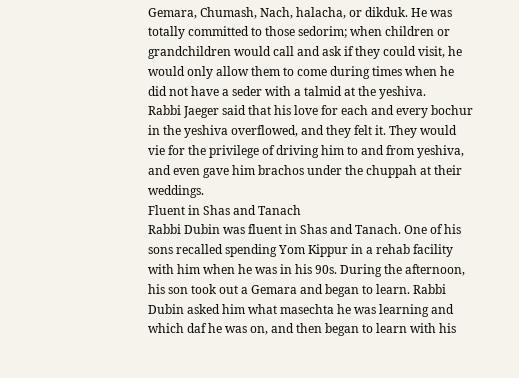Gemara, Chumash, Nach, halacha, or dikduk. He was totally committed to those sedorim; when children or grandchildren would call and ask if they could visit, he would only allow them to come during times when he did not have a seder with a talmid at the yeshiva.
Rabbi Jaeger said that his love for each and every bochur in the yeshiva overflowed, and they felt it. They would vie for the privilege of driving him to and from yeshiva, and even gave him brachos under the chuppah at their weddings.
Fluent in Shas and Tanach
Rabbi Dubin was fluent in Shas and Tanach. One of his sons recalled spending Yom Kippur in a rehab facility with him when he was in his 90s. During the afternoon, his son took out a Gemara and began to learn. Rabbi Dubin asked him what masechta he was learning and which daf he was on, and then began to learn with his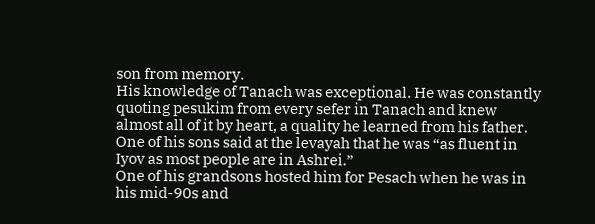son from memory.
His knowledge of Tanach was exceptional. He was constantly quoting pesukim from every sefer in Tanach and knew almost all of it by heart, a quality he learned from his father. One of his sons said at the levayah that he was “as fluent in Iyov as most people are in Ashrei.”
One of his grandsons hosted him for Pesach when he was in his mid-90s and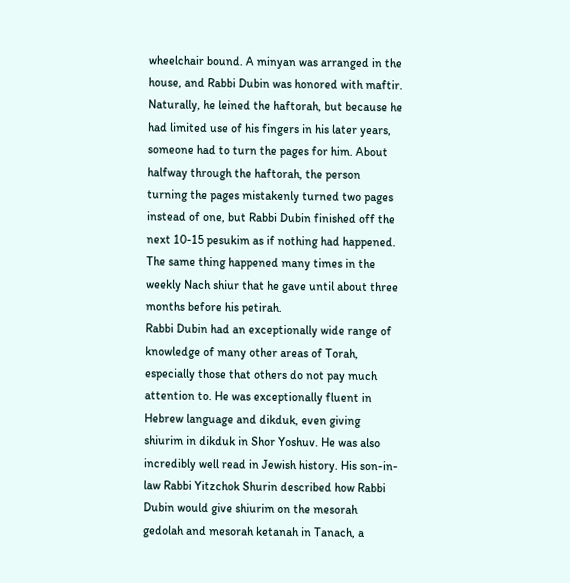wheelchair bound. A minyan was arranged in the house, and Rabbi Dubin was honored with maftir. Naturally, he leined the haftorah, but because he had limited use of his fingers in his later years, someone had to turn the pages for him. About halfway through the haftorah, the person turning the pages mistakenly turned two pages instead of one, but Rabbi Dubin finished off the next 10-15 pesukim as if nothing had happened. The same thing happened many times in the weekly Nach shiur that he gave until about three months before his petirah.
Rabbi Dubin had an exceptionally wide range of knowledge of many other areas of Torah, especially those that others do not pay much attention to. He was exceptionally fluent in Hebrew language and dikduk, even giving shiurim in dikduk in Shor Yoshuv. He was also incredibly well read in Jewish history. His son-in-law Rabbi Yitzchok Shurin described how Rabbi Dubin would give shiurim on the mesorah gedolah and mesorah ketanah in Tanach, a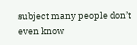subject many people don’t even know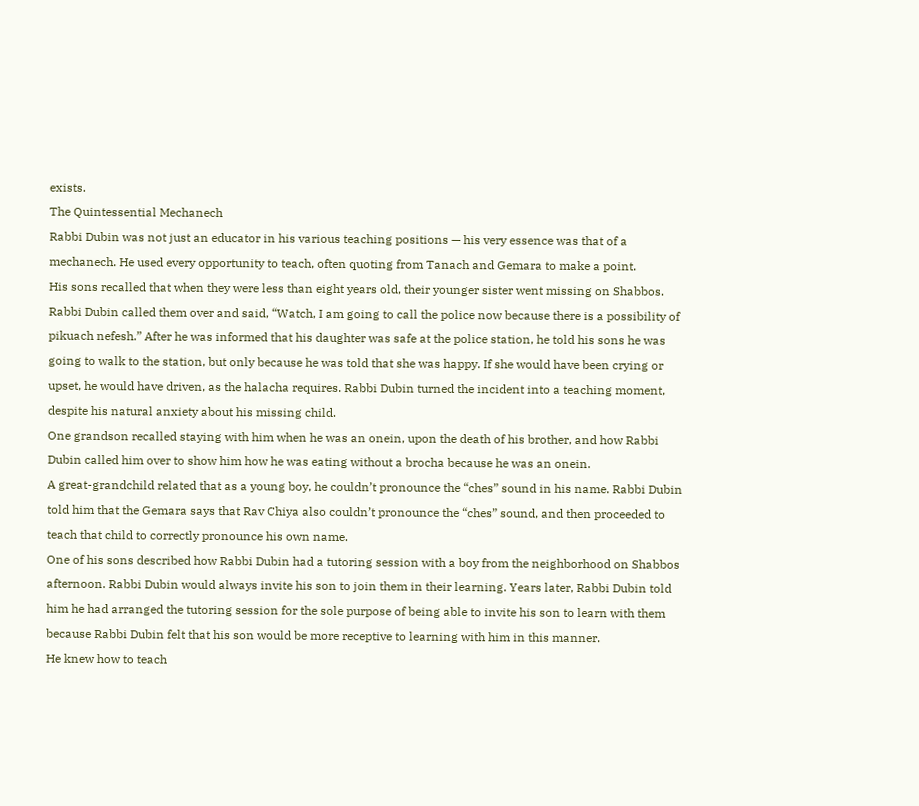exists.
The Quintessential Mechanech
Rabbi Dubin was not just an educator in his various teaching positions — his very essence was that of a mechanech. He used every opportunity to teach, often quoting from Tanach and Gemara to make a point.
His sons recalled that when they were less than eight years old, their younger sister went missing on Shabbos. Rabbi Dubin called them over and said, “Watch, I am going to call the police now because there is a possibility of pikuach nefesh.” After he was informed that his daughter was safe at the police station, he told his sons he was going to walk to the station, but only because he was told that she was happy. If she would have been crying or upset, he would have driven, as the halacha requires. Rabbi Dubin turned the incident into a teaching moment, despite his natural anxiety about his missing child.
One grandson recalled staying with him when he was an onein, upon the death of his brother, and how Rabbi Dubin called him over to show him how he was eating without a brocha because he was an onein.
A great-grandchild related that as a young boy, he couldn’t pronounce the “ches” sound in his name. Rabbi Dubin told him that the Gemara says that Rav Chiya also couldn’t pronounce the “ches” sound, and then proceeded to teach that child to correctly pronounce his own name.
One of his sons described how Rabbi Dubin had a tutoring session with a boy from the neighborhood on Shabbos afternoon. Rabbi Dubin would always invite his son to join them in their learning. Years later, Rabbi Dubin told him he had arranged the tutoring session for the sole purpose of being able to invite his son to learn with them because Rabbi Dubin felt that his son would be more receptive to learning with him in this manner.
He knew how to teach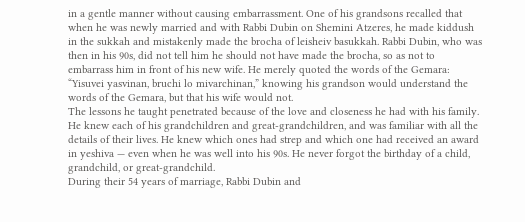in a gentle manner without causing embarrassment. One of his grandsons recalled that when he was newly married and with Rabbi Dubin on Shemini Atzeres, he made kiddush in the sukkah and mistakenly made the brocha of leisheiv basukkah. Rabbi Dubin, who was then in his 90s, did not tell him he should not have made the brocha, so as not to embarrass him in front of his new wife. He merely quoted the words of the Gemara: “Yisuvei yasvinan, bruchi lo mivarchinan,” knowing his grandson would understand the words of the Gemara, but that his wife would not.
The lessons he taught penetrated because of the love and closeness he had with his family. He knew each of his grandchildren and great-grandchildren, and was familiar with all the details of their lives. He knew which ones had strep and which one had received an award in yeshiva — even when he was well into his 90s. He never forgot the birthday of a child, grandchild, or great-grandchild.
During their 54 years of marriage, Rabbi Dubin and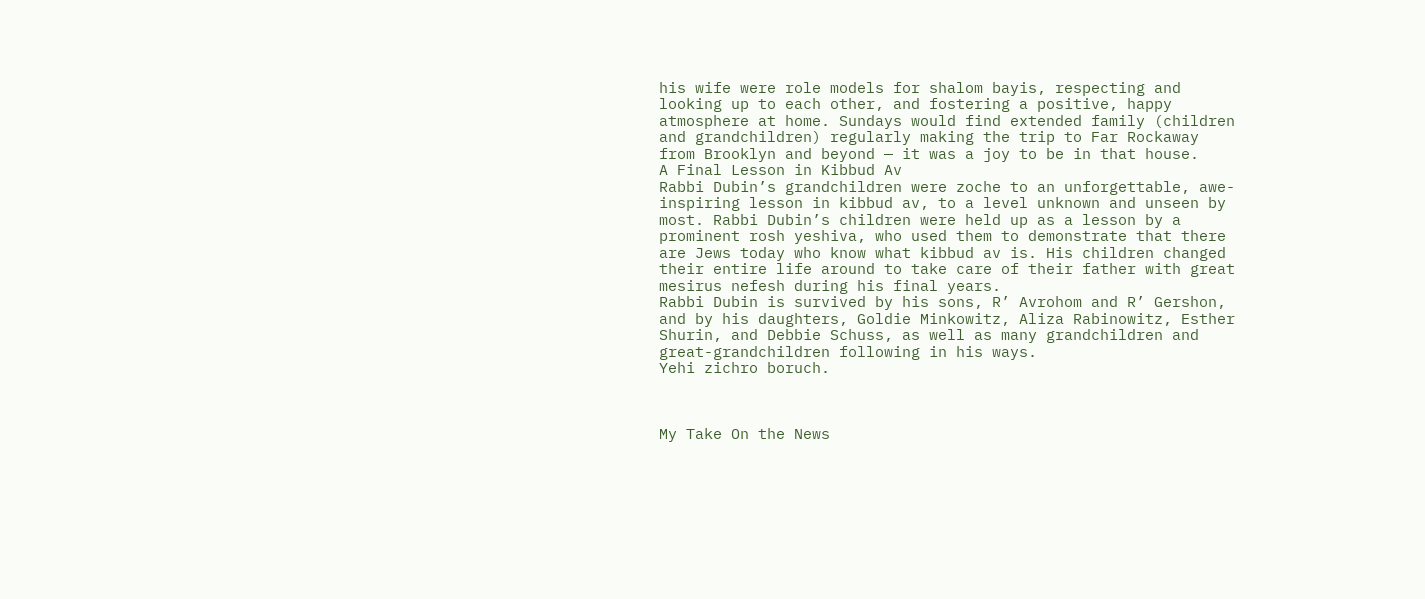his wife were role models for shalom bayis, respecting and looking up to each other, and fostering a positive, happy atmosphere at home. Sundays would find extended family (children and grandchildren) regularly making the trip to Far Rockaway from Brooklyn and beyond — it was a joy to be in that house.
A Final Lesson in Kibbud Av
Rabbi Dubin’s grandchildren were zoche to an unforgettable, awe-inspiring lesson in kibbud av, to a level unknown and unseen by most. Rabbi Dubin’s children were held up as a lesson by a prominent rosh yeshiva, who used them to demonstrate that there are Jews today who know what kibbud av is. His children changed their entire life around to take care of their father with great mesirus nefesh during his final years.
Rabbi Dubin is survived by his sons, R’ Avrohom and R’ Gershon, and by his daughters, Goldie Minkowitz, Aliza Rabinowitz, Esther Shurin, and Debbie Schuss, as well as many grandchildren and great-grandchildren following in his ways.
Yehi zichro boruch.



My Take On the News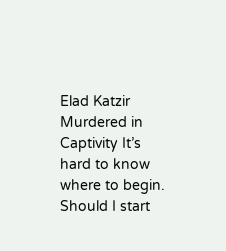Elad Katzir Murdered in Captivity It’s hard to know where to begin. Should I start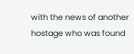with the news of another hostage who was found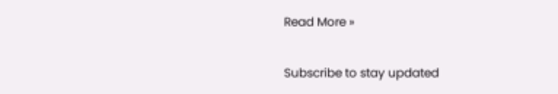Read More »


Subscribe to stay updated